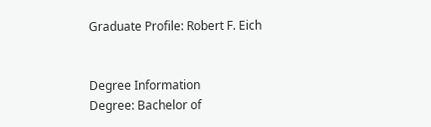Graduate Profile: Robert F. Eich


Degree Information
Degree: Bachelor of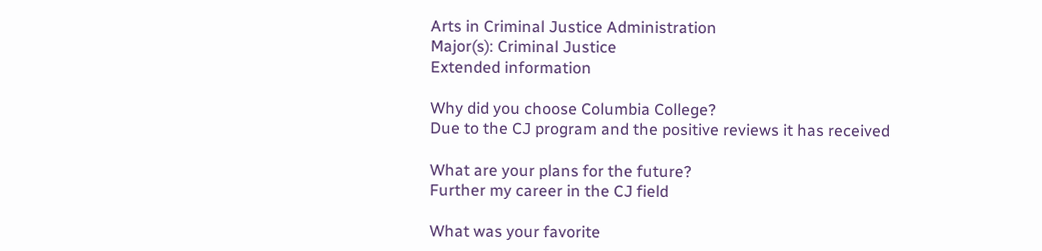Arts in Criminal Justice Administration
Major(s): Criminal Justice
Extended information

Why did you choose Columbia College?
Due to the CJ program and the positive reviews it has received

What are your plans for the future?
Further my career in the CJ field

What was your favorite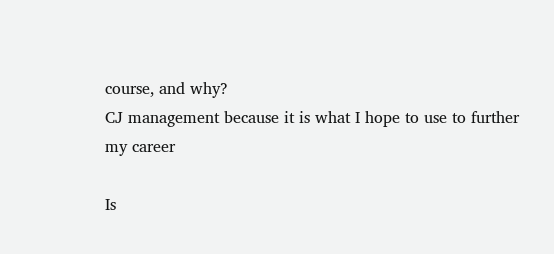course, and why?
CJ management because it is what I hope to use to further my career

Is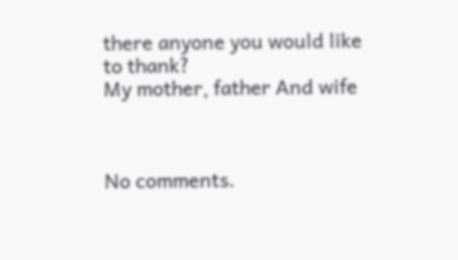there anyone you would like to thank?
My mother, father And wife



No comments.